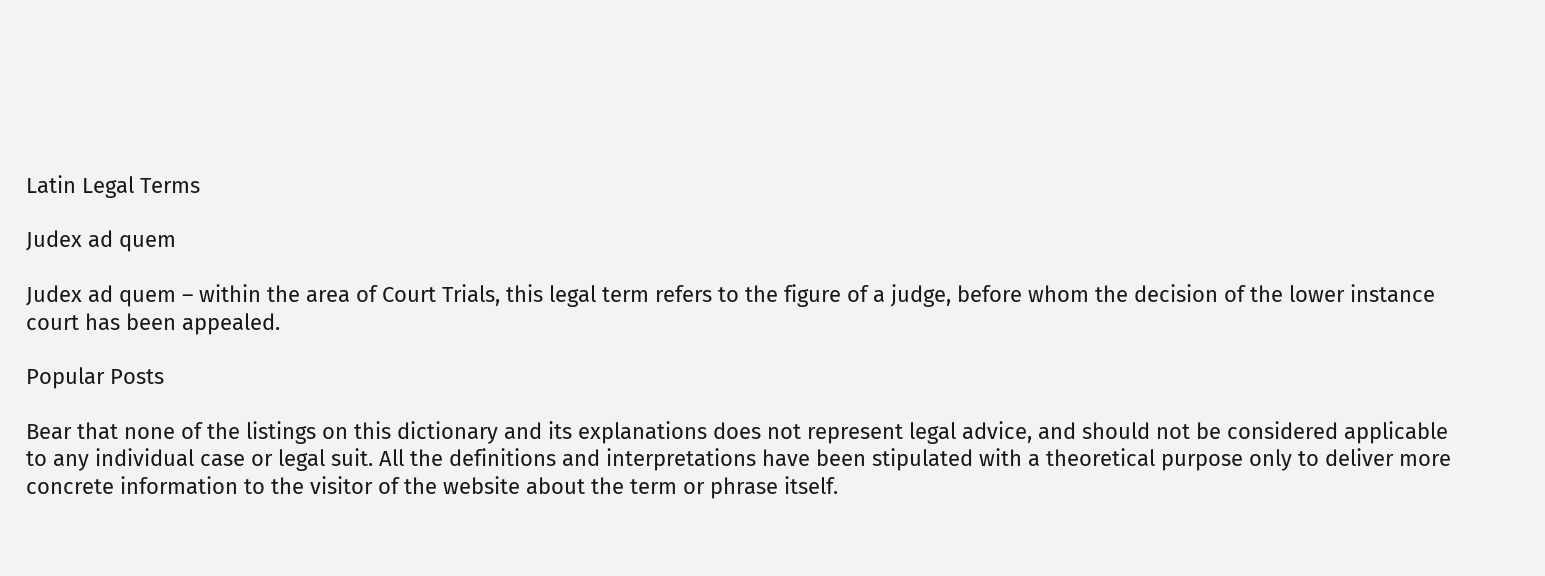Latin Legal Terms

Judex ad quem

Judex ad quem – within the area of Court Trials, this legal term refers to the figure of a judge, before whom the decision of the lower instance court has been appealed.

Popular Posts

Bear that none of the listings on this dictionary and its explanations does not represent legal advice, and should not be considered applicable to any individual case or legal suit. All the definitions and interpretations have been stipulated with a theoretical purpose only to deliver more concrete information to the visitor of the website about the term or phrase itself.